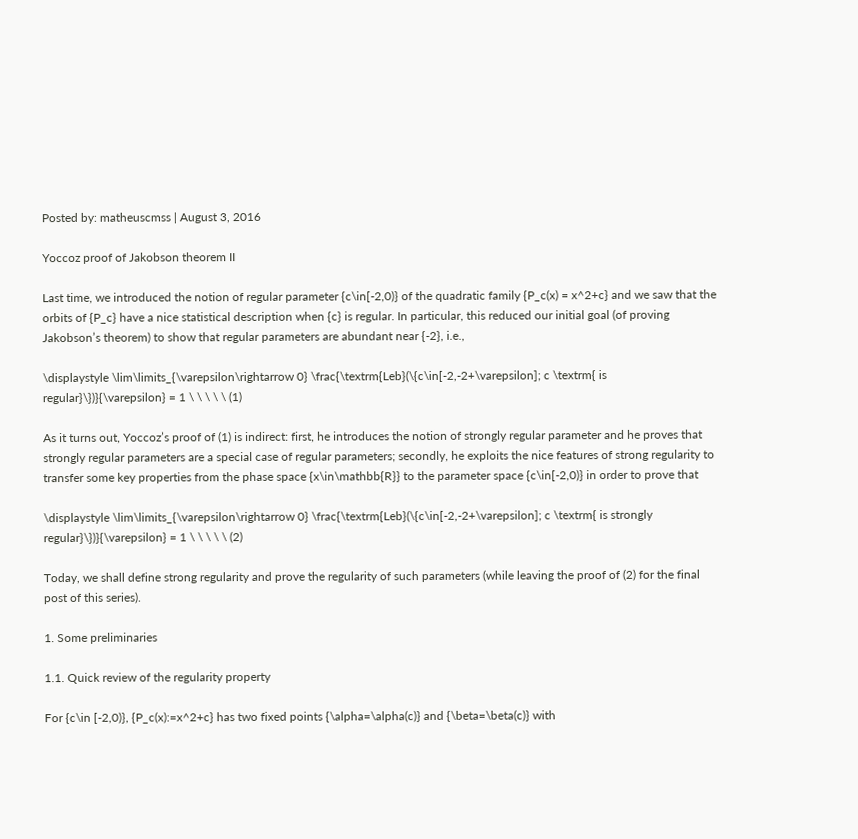Posted by: matheuscmss | August 3, 2016

Yoccoz proof of Jakobson theorem II

Last time, we introduced the notion of regular parameter {c\in[-2,0)} of the quadratic family {P_c(x) = x^2+c} and we saw that the orbits of {P_c} have a nice statistical description when {c} is regular. In particular, this reduced our initial goal (of proving Jakobson’s theorem) to show that regular parameters are abundant near {-2}, i.e.,

\displaystyle \lim\limits_{\varepsilon\rightarrow 0} \frac{\textrm{Leb}(\{c\in[-2,-2+\varepsilon]; c \textrm{ is regular}\})}{\varepsilon} = 1 \ \ \ \ \ (1)

As it turns out, Yoccoz’s proof of (1) is indirect: first, he introduces the notion of strongly regular parameter and he proves that strongly regular parameters are a special case of regular parameters; secondly, he exploits the nice features of strong regularity to transfer some key properties from the phase space {x\in\mathbb{R}} to the parameter space {c\in[-2,0)} in order to prove that

\displaystyle \lim\limits_{\varepsilon\rightarrow 0} \frac{\textrm{Leb}(\{c\in[-2,-2+\varepsilon]; c \textrm{ is strongly regular}\})}{\varepsilon} = 1 \ \ \ \ \ (2)

Today, we shall define strong regularity and prove the regularity of such parameters (while leaving the proof of (2) for the final post of this series).

1. Some preliminaries

1.1. Quick review of the regularity property

For {c\in [-2,0)}, {P_c(x):=x^2+c} has two fixed points {\alpha=\alpha(c)} and {\beta=\beta(c)} with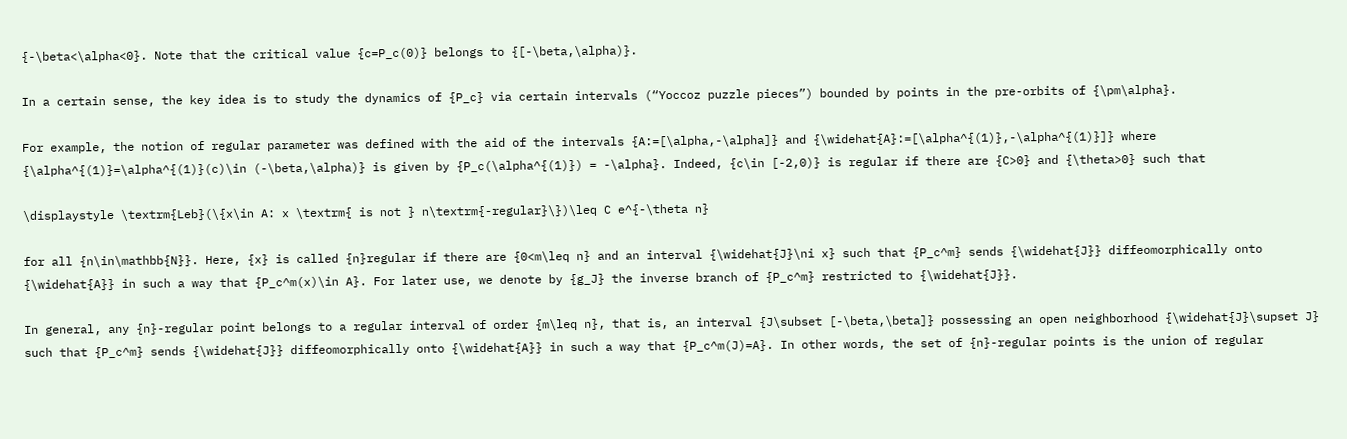{-\beta<\alpha<0}. Note that the critical value {c=P_c(0)} belongs to {[-\beta,\alpha)}.

In a certain sense, the key idea is to study the dynamics of {P_c} via certain intervals (“Yoccoz puzzle pieces”) bounded by points in the pre-orbits of {\pm\alpha}.

For example, the notion of regular parameter was defined with the aid of the intervals {A:=[\alpha,-\alpha]} and {\widehat{A}:=[\alpha^{(1)},-\alpha^{(1)}]} where {\alpha^{(1)}=\alpha^{(1)}(c)\in (-\beta,\alpha)} is given by {P_c(\alpha^{(1)}) = -\alpha}. Indeed, {c\in [-2,0)} is regular if there are {C>0} and {\theta>0} such that

\displaystyle \textrm{Leb}(\{x\in A: x \textrm{ is not } n\textrm{-regular}\})\leq C e^{-\theta n}

for all {n\in\mathbb{N}}. Here, {x} is called {n}regular if there are {0<m\leq n} and an interval {\widehat{J}\ni x} such that {P_c^m} sends {\widehat{J}} diffeomorphically onto {\widehat{A}} in such a way that {P_c^m(x)\in A}. For later use, we denote by {g_J} the inverse branch of {P_c^m} restricted to {\widehat{J}}.

In general, any {n}-regular point belongs to a regular interval of order {m\leq n}, that is, an interval {J\subset [-\beta,\beta]} possessing an open neighborhood {\widehat{J}\supset J} such that {P_c^m} sends {\widehat{J}} diffeomorphically onto {\widehat{A}} in such a way that {P_c^m(J)=A}. In other words, the set of {n}-regular points is the union of regular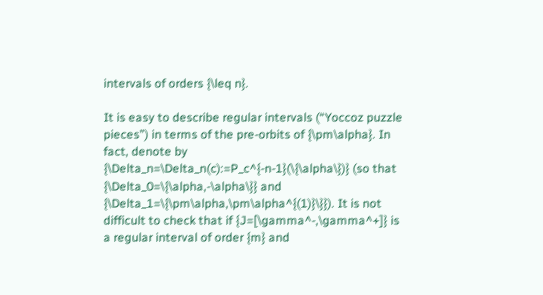intervals of orders {\leq n}.

It is easy to describe regular intervals (“Yoccoz puzzle pieces”) in terms of the pre-orbits of {\pm\alpha}. In fact, denote by {\Delta_n=\Delta_n(c):=P_c^{-n-1}(\{\alpha\})} (so that {\Delta_0=\{\alpha,-\alpha\}} and {\Delta_1=\{\pm\alpha,\pm\alpha^{(1)}\}}). It is not difficult to check that if {J=[\gamma^-,\gamma^+]} is a regular interval of order {m} and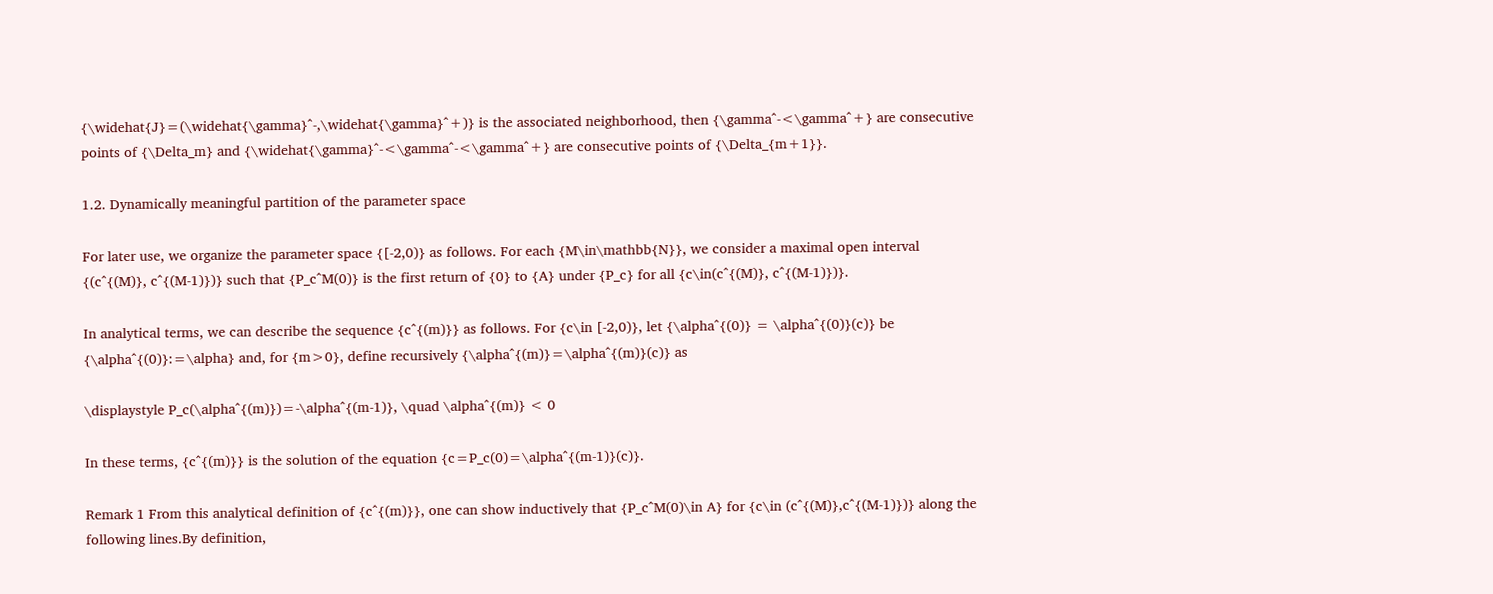{\widehat{J}=(\widehat{\gamma}^-,\widehat{\gamma}^+)} is the associated neighborhood, then {\gamma^-<\gamma^+} are consecutive points of {\Delta_m} and {\widehat{\gamma}^-<\gamma^-<\gamma^+} are consecutive points of {\Delta_{m+1}}.

1.2. Dynamically meaningful partition of the parameter space

For later use, we organize the parameter space {[-2,0)} as follows. For each {M\in\mathbb{N}}, we consider a maximal open interval {(c^{(M)}, c^{(M-1)})} such that {P_c^M(0)} is the first return of {0} to {A} under {P_c} for all {c\in(c^{(M)}, c^{(M-1)})}.

In analytical terms, we can describe the sequence {c^{(m)}} as follows. For {c\in [-2,0)}, let {\alpha^{(0)} = \alpha^{(0)}(c)} be {\alpha^{(0)}:=\alpha} and, for {m>0}, define recursively {\alpha^{(m)}=\alpha^{(m)}(c)} as

\displaystyle P_c(\alpha^{(m)})=-\alpha^{(m-1)}, \quad \alpha^{(m)} < 0

In these terms, {c^{(m)}} is the solution of the equation {c=P_c(0)=\alpha^{(m-1)}(c)}.

Remark 1 From this analytical definition of {c^{(m)}}, one can show inductively that {P_c^M(0)\in A} for {c\in (c^{(M)},c^{(M-1)})} along the following lines.By definition,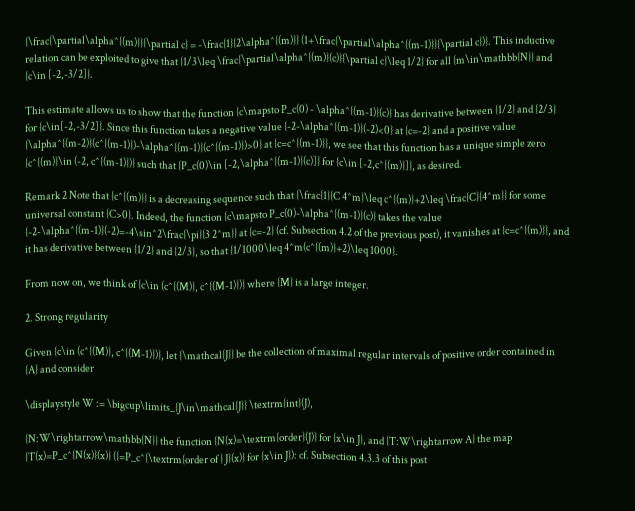{\frac{\partial\alpha^{(m)}}{\partial c} = -\frac{1}{2\alpha^{(m)}} (1+\frac{\partial\alpha^{(m-1)}}{\partial c})}. This inductive relation can be exploited to give that {1/3\leq \frac{\partial\alpha^{(m)}(c)}{\partial c}\leq 1/2} for all {m\in\mathbb{N}} and {c\in [-2,-3/2]}.

This estimate allows us to show that the function {c\mapsto P_c(0) - \alpha^{(m-1)}(c)} has derivative between {1/2} and {2/3} for {c\in[-2,-3/2]}. Since this function takes a negative value {-2-\alpha^{(m-1)}(-2)<0} at {c=-2} and a positive value {\alpha^{(m-2)}(c^{(m-1)})-\alpha^{(m-1)}(c^{(m-1)})>0} at {c=c^{(m-1)}}, we see that this function has a unique simple zero {c^{(m)}\in (-2, c^{(m-1)})} such that {P_c(0)\in [-2,\alpha^{(m-1)}(c)]} for {c\in [-2,c^{(m)}]}, as desired.

Remark 2 Note that {c^{(m)}} is a decreasing sequence such that {\frac{1}{C 4^m}\leq c^{(m)}+2\leq \frac{C}{4^m}} for some universal constant {C>0}. Indeed, the function {c\mapsto P_c(0)-\alpha^{(m-1)}(c)} takes the value {-2-\alpha^{(m-1)}(-2)=-4\sin^2\frac{\pi}{3 2^m}} at {c=-2} (cf. Subsection 4.2 of the previous post), it vanishes at {c=c^{(m)}}, and it has derivative between {1/2} and {2/3}, so that {1/1000\leq 4^m(c^{(m)}+2)\leq 1000}.

From now on, we think of {c\in (c^{(M)}, c^{(M-1)})} where {M} is a large integer.

2. Strong regularity

Given {c\in (c^{(M)}, c^{(M-1)})}, let {\mathcal{J}} be the collection of maximal regular intervals of positive order contained in {A} and consider

\displaystyle W := \bigcup\limits_{J\in\mathcal{J}} \textrm{int}(J),

{N:W\rightarrow\mathbb{N}} the function {N(x)=\textrm{order}(J)} for {x\in J}, and {T:W\rightarrow A} the map {T(x)=P_c^{N(x)}(x)} ({=P_c^{\textrm{order of } J}(x)} for {x\in J}): cf. Subsection 4.3.3 of this post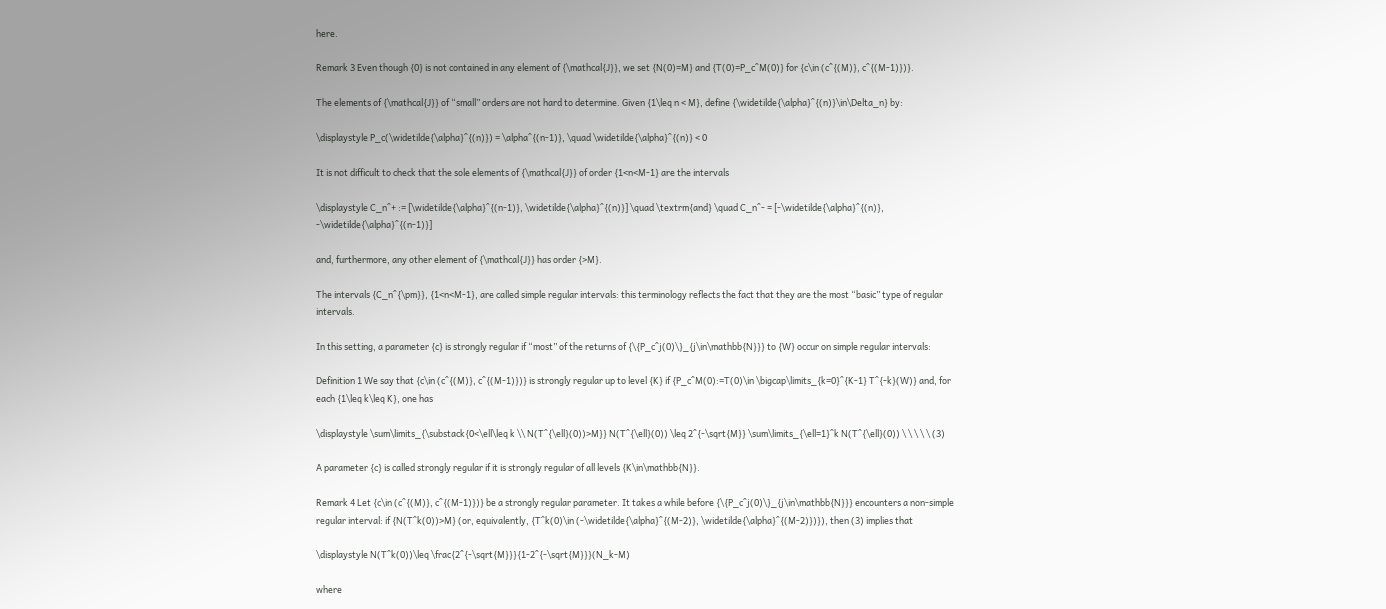here.

Remark 3 Even though {0} is not contained in any element of {\mathcal{J}}, we set {N(0)=M} and {T(0)=P_c^M(0)} for {c\in (c^{(M)}, c^{(M-1)})}.

The elements of {\mathcal{J}} of “small” orders are not hard to determine. Given {1\leq n < M}, define {\widetilde{\alpha}^{(n)}\in\Delta_n} by:

\displaystyle P_c(\widetilde{\alpha}^{(n)}) = \alpha^{(n-1)}, \quad \widetilde{\alpha}^{(n)} < 0

It is not difficult to check that the sole elements of {\mathcal{J}} of order {1<n<M-1} are the intervals

\displaystyle C_n^+ := [\widetilde{\alpha}^{(n-1)}, \widetilde{\alpha}^{(n)}] \quad \textrm{and} \quad C_n^- = [-\widetilde{\alpha}^{(n)}, -\widetilde{\alpha}^{(n-1)}]

and, furthermore, any other element of {\mathcal{J}} has order {>M}.

The intervals {C_n^{\pm}}, {1<n<M-1}, are called simple regular intervals: this terminology reflects the fact that they are the most “basic” type of regular intervals.

In this setting, a parameter {c} is strongly regular if “most” of the returns of {\{P_c^j(0)\}_{j\in\mathbb{N}}} to {W} occur on simple regular intervals:

Definition 1 We say that {c\in (c^{(M)}, c^{(M-1)})} is strongly regular up to level {K} if {P_c^M(0):=T(0)\in \bigcap\limits_{k=0}^{K-1} T^{-k}(W)} and, for each {1\leq k\leq K}, one has

\displaystyle \sum\limits_{\substack{0<\ell\leq k \\ N(T^{\ell}(0))>M}} N(T^{\ell}(0)) \leq 2^{-\sqrt{M}} \sum\limits_{\ell=1}^k N(T^{\ell}(0)) \ \ \ \ \ (3)

A parameter {c} is called strongly regular if it is strongly regular of all levels {K\in\mathbb{N}}.

Remark 4 Let {c\in (c^{(M)}, c^{(M-1)})} be a strongly regular parameter. It takes a while before {\{P_c^j(0)\}_{j\in\mathbb{N}}} encounters a non-simple regular interval: if {N(T^k(0))>M} (or, equivalently, {T^k(0)\in (-\widetilde{\alpha}^{(M-2)}, \widetilde{\alpha}^{(M-2)})}), then (3) implies that

\displaystyle N(T^k(0))\leq \frac{2^{-\sqrt{M}}}{1-2^{-\sqrt{M}}}(N_k-M)

where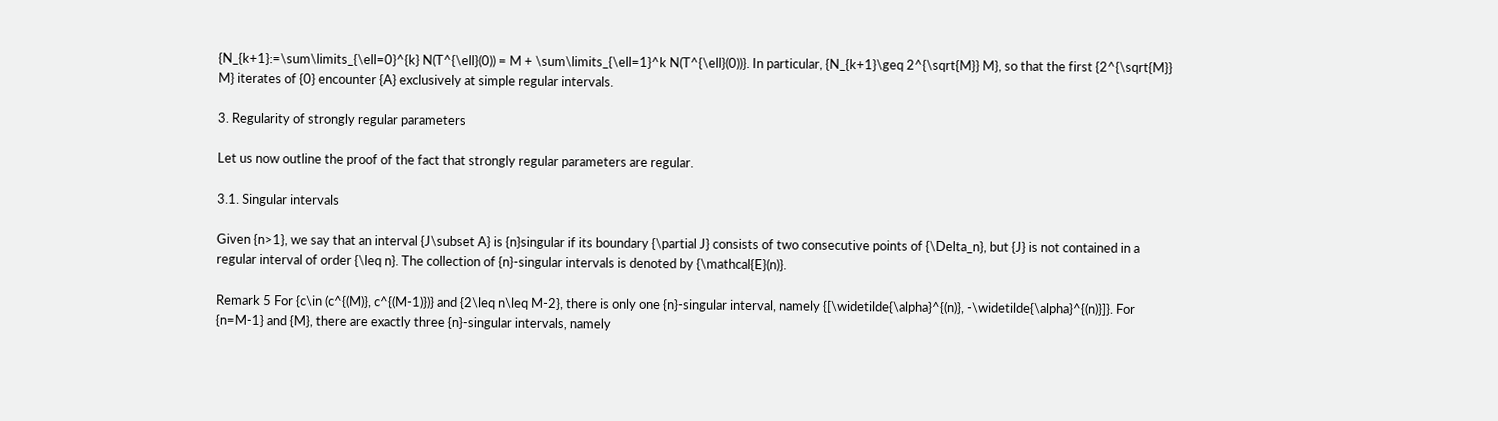{N_{k+1}:=\sum\limits_{\ell=0}^{k} N(T^{\ell}(0)) = M + \sum\limits_{\ell=1}^k N(T^{\ell}(0))}. In particular, {N_{k+1}\geq 2^{\sqrt{M}} M}, so that the first {2^{\sqrt{M}} M} iterates of {0} encounter {A} exclusively at simple regular intervals.

3. Regularity of strongly regular parameters

Let us now outline the proof of the fact that strongly regular parameters are regular.

3.1. Singular intervals

Given {n>1}, we say that an interval {J\subset A} is {n}singular if its boundary {\partial J} consists of two consecutive points of {\Delta_n}, but {J} is not contained in a regular interval of order {\leq n}. The collection of {n}-singular intervals is denoted by {\mathcal{E}(n)}.

Remark 5 For {c\in (c^{(M)}, c^{(M-1)})} and {2\leq n\leq M-2}, there is only one {n}-singular interval, namely {[\widetilde{\alpha}^{(n)}, -\widetilde{\alpha}^{(n)}]}. For {n=M-1} and {M}, there are exactly three {n}-singular intervals, namely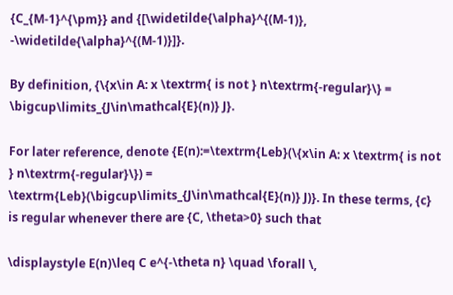{C_{M-1}^{\pm}} and {[\widetilde{\alpha}^{(M-1)}, -\widetilde{\alpha}^{(M-1)}]}.

By definition, {\{x\in A: x \textrm{ is not } n\textrm{-regular}\} = \bigcup\limits_{J\in\mathcal{E}(n)} J}.

For later reference, denote {E(n):=\textrm{Leb}(\{x\in A: x \textrm{ is not } n\textrm{-regular}\}) = \textrm{Leb}(\bigcup\limits_{J\in\mathcal{E}(n)} J)}. In these terms, {c} is regular whenever there are {C, \theta>0} such that

\displaystyle E(n)\leq C e^{-\theta n} \quad \forall \,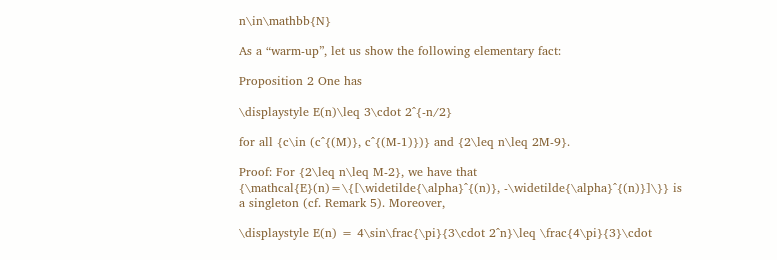n\in\mathbb{N}

As a “warm-up”, let us show the following elementary fact:

Proposition 2 One has

\displaystyle E(n)\leq 3\cdot 2^{-n/2}

for all {c\in (c^{(M)}, c^{(M-1)})} and {2\leq n\leq 2M-9}.

Proof: For {2\leq n\leq M-2}, we have that {\mathcal{E}(n)=\{[\widetilde{\alpha}^{(n)}, -\widetilde{\alpha}^{(n)}]\}} is a singleton (cf. Remark 5). Moreover,

\displaystyle E(n) = 4\sin\frac{\pi}{3\cdot 2^n}\leq \frac{4\pi}{3}\cdot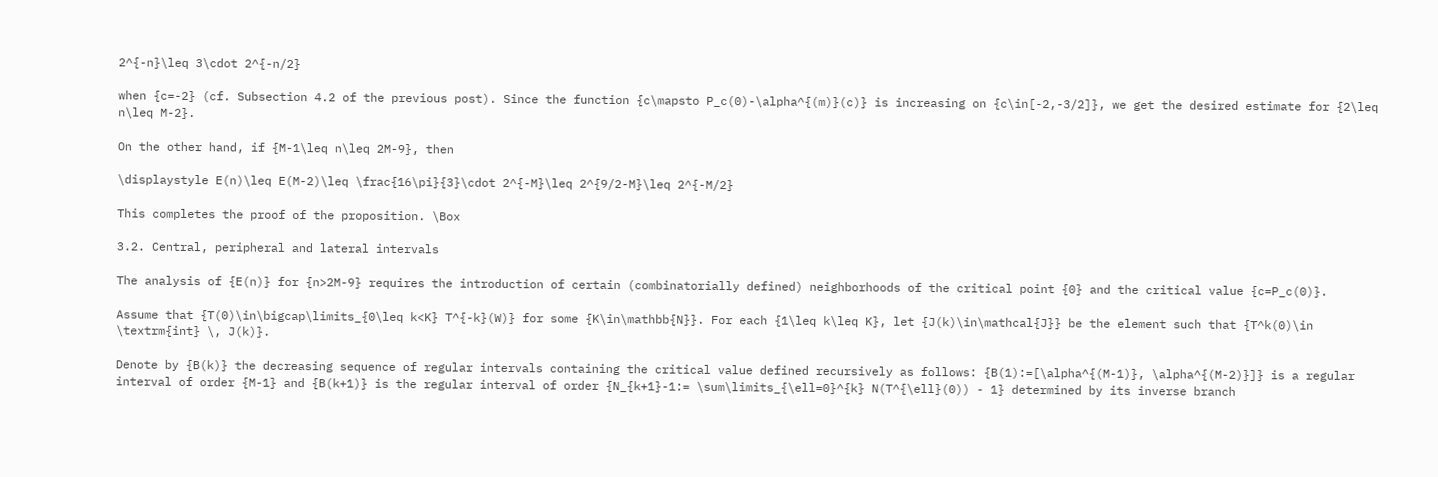2^{-n}\leq 3\cdot 2^{-n/2}

when {c=-2} (cf. Subsection 4.2 of the previous post). Since the function {c\mapsto P_c(0)-\alpha^{(m)}(c)} is increasing on {c\in[-2,-3/2]}, we get the desired estimate for {2\leq n\leq M-2}.

On the other hand, if {M-1\leq n\leq 2M-9}, then

\displaystyle E(n)\leq E(M-2)\leq \frac{16\pi}{3}\cdot 2^{-M}\leq 2^{9/2-M}\leq 2^{-M/2}

This completes the proof of the proposition. \Box

3.2. Central, peripheral and lateral intervals

The analysis of {E(n)} for {n>2M-9} requires the introduction of certain (combinatorially defined) neighborhoods of the critical point {0} and the critical value {c=P_c(0)}.

Assume that {T(0)\in\bigcap\limits_{0\leq k<K} T^{-k}(W)} for some {K\in\mathbb{N}}. For each {1\leq k\leq K}, let {J(k)\in\mathcal{J}} be the element such that {T^k(0)\in \textrm{int} \, J(k)}.

Denote by {B(k)} the decreasing sequence of regular intervals containing the critical value defined recursively as follows: {B(1):=[\alpha^{(M-1)}, \alpha^{(M-2)}]} is a regular interval of order {M-1} and {B(k+1)} is the regular interval of order {N_{k+1}-1:= \sum\limits_{\ell=0}^{k} N(T^{\ell}(0)) - 1} determined by its inverse branch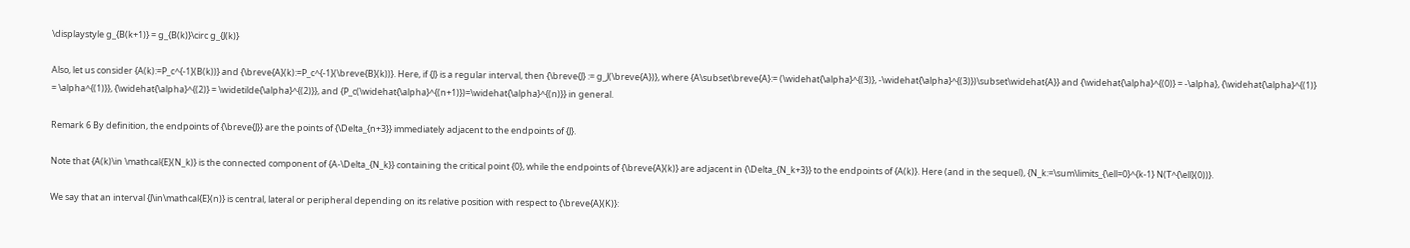\displaystyle g_{B(k+1)} = g_{B(k)}\circ g_{J(k)}

Also, let us consider {A(k):=P_c^{-1}(B(k))} and {\breve{A}(k):=P_c^{-1}(\breve{B}(k))}. Here, if {J} is a regular interval, then {\breve{J} := g_J(\breve{A})}, where {A\subset\breve{A}:= (\widehat{\alpha}^{(3)}, -\widehat{\alpha}^{(3)})\subset\widehat{A}} and {\widehat{\alpha}^{(0)} = -\alpha}, {\widehat{\alpha}^{(1)} = \alpha^{(1)}}, {\widehat{\alpha}^{(2)} = \widetilde{\alpha}^{(2)}}, and {P_c(\widehat{\alpha}^{(n+1)})=\widehat{\alpha}^{(n)}} in general.

Remark 6 By definition, the endpoints of {\breve{J}} are the points of {\Delta_{n+3}} immediately adjacent to the endpoints of {J}.

Note that {A(k)\in \mathcal{E}(N_k)} is the connected component of {A-\Delta_{N_k}} containing the critical point {0}, while the endpoints of {\breve{A}(k)} are adjacent in {\Delta_{N_k+3}} to the endpoints of {A(k)}. Here (and in the sequel), {N_k:=\sum\limits_{\ell=0}^{k-1} N(T^{\ell}(0))}.

We say that an interval {J\in\mathcal{E}(n)} is central, lateral or peripheral depending on its relative position with respect to {\breve{A}(K)}: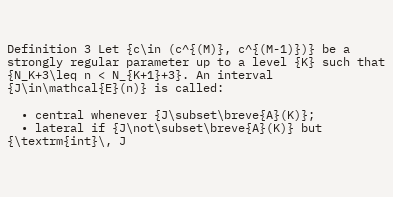Definition 3 Let {c\in (c^{(M)}, c^{(M-1)})} be a strongly regular parameter up to a level {K} such that {N_K+3\leq n < N_{K+1}+3}. An interval {J\in\mathcal{E}(n)} is called:

  • central whenever {J\subset\breve{A}(K)};
  • lateral if {J\not\subset\breve{A}(K)} but {\textrm{int}\, J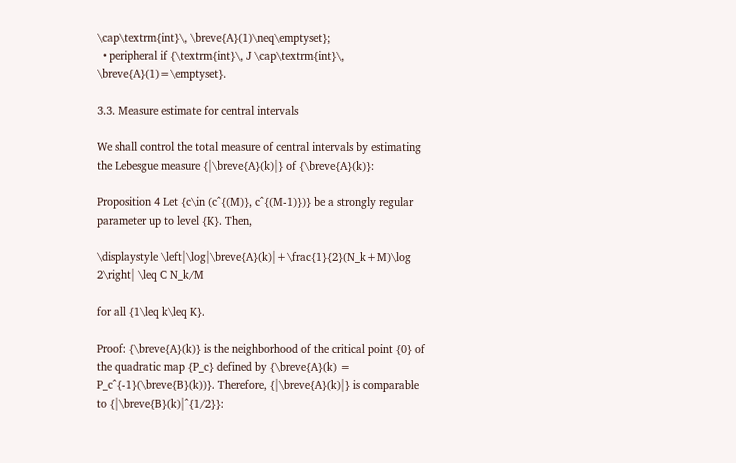\cap\textrm{int}\, \breve{A}(1)\neq\emptyset};
  • peripheral if {\textrm{int}\, J \cap\textrm{int}\, \breve{A}(1)=\emptyset}.

3.3. Measure estimate for central intervals

We shall control the total measure of central intervals by estimating the Lebesgue measure {|\breve{A}(k)|} of {\breve{A}(k)}:

Proposition 4 Let {c\in (c^{(M)}, c^{(M-1)})} be a strongly regular parameter up to level {K}. Then,

\displaystyle \left|\log|\breve{A}(k)|+\frac{1}{2}(N_k+M)\log 2\right| \leq C N_k/M

for all {1\leq k\leq K}.

Proof: {\breve{A}(k)} is the neighborhood of the critical point {0} of the quadratic map {P_c} defined by {\breve{A}(k) = P_c^{-1}(\breve{B}(k))}. Therefore, {|\breve{A}(k)|} is comparable to {|\breve{B}(k)|^{1/2}}: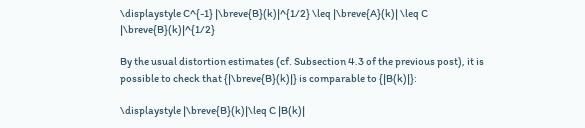\displaystyle C^{-1} |\breve{B}(k)|^{1/2} \leq |\breve{A}(k)| \leq C |\breve{B}(k)|^{1/2}

By the usual distortion estimates (cf. Subsection 4.3 of the previous post), it is possible to check that {|\breve{B}(k)|} is comparable to {|B(k)|}:

\displaystyle |\breve{B}(k)|\leq C |B(k)|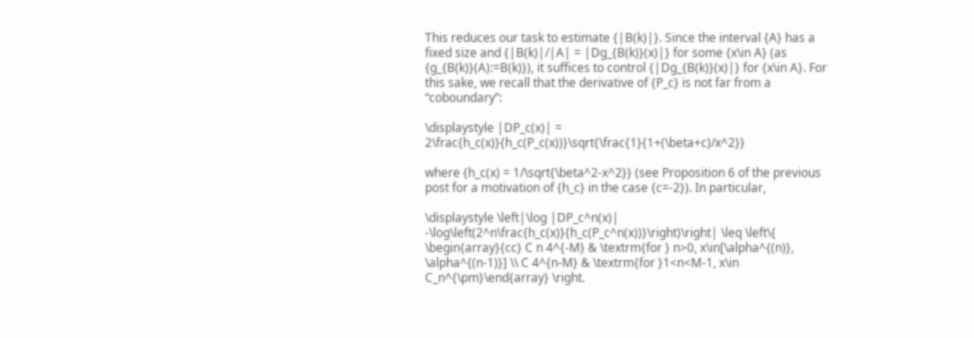This reduces our task to estimate {|B(k)|}. Since the interval {A} has a fixed size and {|B(k)|/|A| = |Dg_{B(k)}(x)|} for some {x\in A} (as {g_{B(k)}(A):=B(k)}), it suffices to control {|Dg_{B(k)}(x)|} for {x\in A}. For this sake, we recall that the derivative of {P_c} is not far from a “coboundary”:

\displaystyle |DP_c(x)| = 2\frac{h_c(x)}{h_c(P_c(x))}\sqrt{\frac{1}{1+(\beta+c)/x^2}}

where {h_c(x) = 1/\sqrt{\beta^2-x^2}} (see Proposition 6 of the previous post for a motivation of {h_c} in the case {c=-2}). In particular,

\displaystyle \left|\log |DP_c^n(x)| -\log\left(2^n\frac{h_c(x)}{h_c(P_c^n(x))}\right)\right| \leq \left\{ \begin{array}{cc} C n 4^{-M} & \textrm{for } n>0, x\in[\alpha^{(n)}, \alpha^{(n-1)}] \\ C 4^{n-M} & \textrm{for }1<n<M-1, x\in C_n^{\pm}\end{array} \right.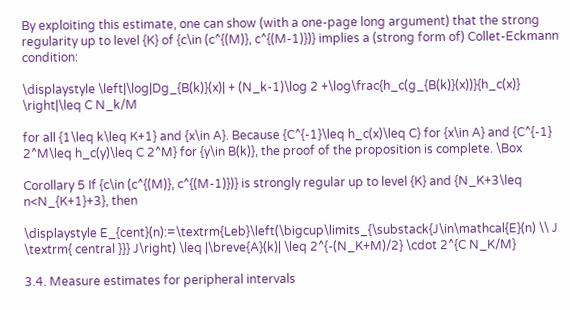By exploiting this estimate, one can show (with a one-page long argument) that the strong regularity up to level {K} of {c\in (c^{(M)}, c^{(M-1)})} implies a (strong form of) Collet-Eckmann condition:

\displaystyle \left|\log|Dg_{B(k)}(x)| + (N_k-1)\log 2 +\log\frac{h_c(g_{B(k)}(x))}{h_c(x)} \right|\leq C N_k/M

for all {1\leq k\leq K+1} and {x\in A}. Because {C^{-1}\leq h_c(x)\leq C} for {x\in A} and {C^{-1} 2^M\leq h_c(y)\leq C 2^M} for {y\in B(k)}, the proof of the proposition is complete. \Box

Corollary 5 If {c\in (c^{(M)}, c^{(M-1)})} is strongly regular up to level {K} and {N_K+3\leq n<N_{K+1}+3}, then

\displaystyle E_{cent}(n):=\textrm{Leb}\left(\bigcup\limits_{\substack{J\in\mathcal{E}(n) \\ J \textrm{ central }}} J\right) \leq |\breve{A}(k)| \leq 2^{-(N_K+M)/2} \cdot 2^{C N_K/M}

3.4. Measure estimates for peripheral intervals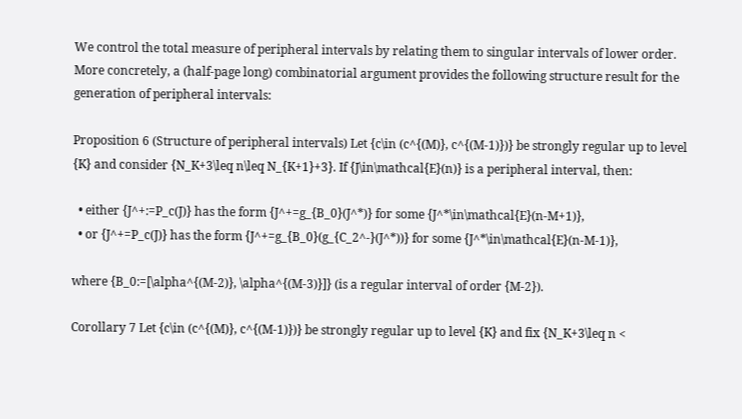We control the total measure of peripheral intervals by relating them to singular intervals of lower order. More concretely, a (half-page long) combinatorial argument provides the following structure result for the generation of peripheral intervals:

Proposition 6 (Structure of peripheral intervals) Let {c\in (c^{(M)}, c^{(M-1)})} be strongly regular up to level {K} and consider {N_K+3\leq n\leq N_{K+1}+3}. If {J\in\mathcal{E}(n)} is a peripheral interval, then:

  • either {J^+:=P_c(J)} has the form {J^+=g_{B_0}(J^*)} for some {J^*\in\mathcal{E}(n-M+1)},
  • or {J^+=P_c(J)} has the form {J^+=g_{B_0}(g_{C_2^-}(J^*))} for some {J^*\in\mathcal{E}(n-M-1)},

where {B_0:=[\alpha^{(M-2)}, \alpha^{(M-3)}]} (is a regular interval of order {M-2}).

Corollary 7 Let {c\in (c^{(M)}, c^{(M-1)})} be strongly regular up to level {K} and fix {N_K+3\leq n <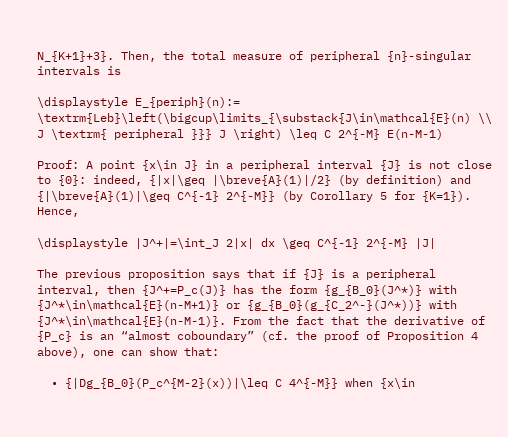N_{K+1}+3}. Then, the total measure of peripheral {n}-singular intervals is

\displaystyle E_{periph}(n):= \textrm{Leb}\left(\bigcup\limits_{\substack{J\in\mathcal{E}(n) \\ J \textrm{ peripheral }}} J \right) \leq C 2^{-M} E(n-M-1)

Proof: A point {x\in J} in a peripheral interval {J} is not close to {0}: indeed, {|x|\geq |\breve{A}(1)|/2} (by definition) and {|\breve{A}(1)|\geq C^{-1} 2^{-M}} (by Corollary 5 for {K=1}). Hence,

\displaystyle |J^+|=\int_J 2|x| dx \geq C^{-1} 2^{-M} |J|

The previous proposition says that if {J} is a peripheral interval, then {J^+=P_c(J)} has the form {g_{B_0}(J^*)} with {J^*\in\mathcal{E}(n-M+1)} or {g_{B_0}(g_{C_2^-}(J^*))} with {J^*\in\mathcal{E}(n-M-1)}. From the fact that the derivative of {P_c} is an “almost coboundary” (cf. the proof of Proposition 4 above), one can show that:

  • {|Dg_{B_0}(P_c^{M-2}(x))|\leq C 4^{-M}} when {x\in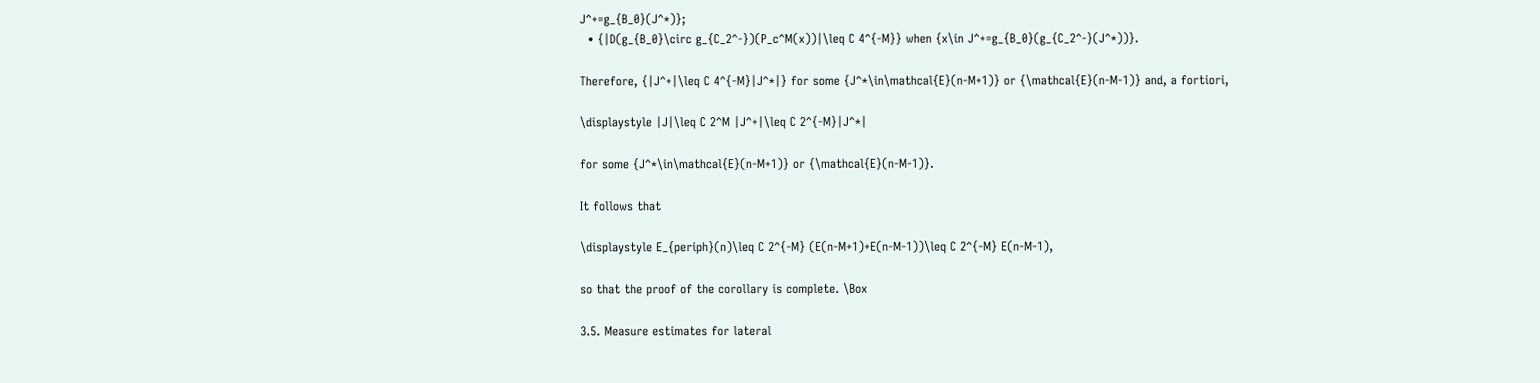J^+=g_{B_0}(J^*)};
  • {|D(g_{B_0}\circ g_{C_2^-})(P_c^M(x))|\leq C 4^{-M}} when {x\in J^+=g_{B_0}(g_{C_2^-}(J^*))}.

Therefore, {|J^+|\leq C 4^{-M}|J^*|} for some {J^*\in\mathcal{E}(n-M+1)} or {\mathcal{E}(n-M-1)} and, a fortiori,

\displaystyle |J|\leq C 2^M |J^+|\leq C 2^{-M}|J^*|

for some {J^*\in\mathcal{E}(n-M+1)} or {\mathcal{E}(n-M-1)}.

It follows that

\displaystyle E_{periph}(n)\leq C 2^{-M} (E(n-M+1)+E(n-M-1))\leq C 2^{-M} E(n-M-1),

so that the proof of the corollary is complete. \Box

3.5. Measure estimates for lateral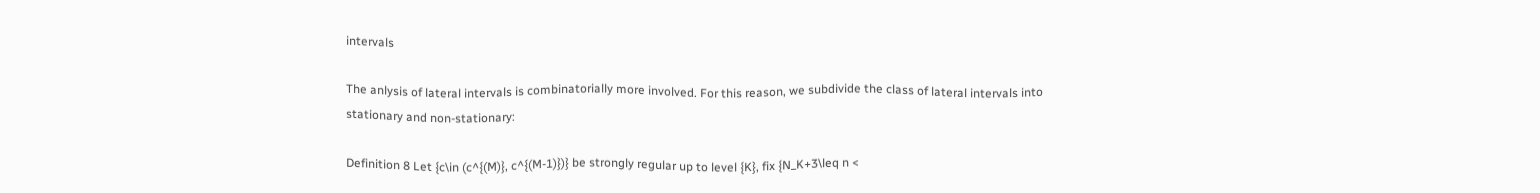intervals

The anlysis of lateral intervals is combinatorially more involved. For this reason, we subdivide the class of lateral intervals into stationary and non-stationary:

Definition 8 Let {c\in (c^{(M)}, c^{(M-1)})} be strongly regular up to level {K}, fix {N_K+3\leq n <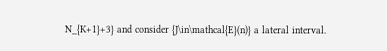N_{K+1}+3} and consider {J\in\mathcal{E}(n)} a lateral interval.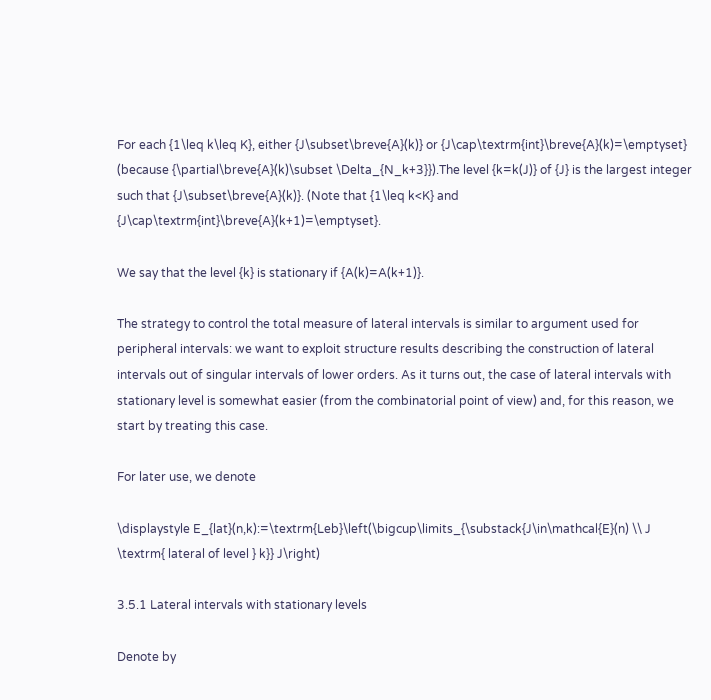For each {1\leq k\leq K}, either {J\subset\breve{A}(k)} or {J\cap\textrm{int}\breve{A}(k)=\emptyset} (because {\partial\breve{A}(k)\subset \Delta_{N_k+3}}).The level {k=k(J)} of {J} is the largest integer such that {J\subset\breve{A}(k)}. (Note that {1\leq k<K} and {J\cap\textrm{int}\breve{A}(k+1)=\emptyset}.

We say that the level {k} is stationary if {A(k)=A(k+1)}.

The strategy to control the total measure of lateral intervals is similar to argument used for peripheral intervals: we want to exploit structure results describing the construction of lateral intervals out of singular intervals of lower orders. As it turns out, the case of lateral intervals with stationary level is somewhat easier (from the combinatorial point of view) and, for this reason, we start by treating this case.

For later use, we denote

\displaystyle E_{lat}(n,k):=\textrm{Leb}\left(\bigcup\limits_{\substack{J\in\mathcal{E}(n) \\ J \textrm{ lateral of level } k}} J\right)

3.5.1 Lateral intervals with stationary levels

Denote by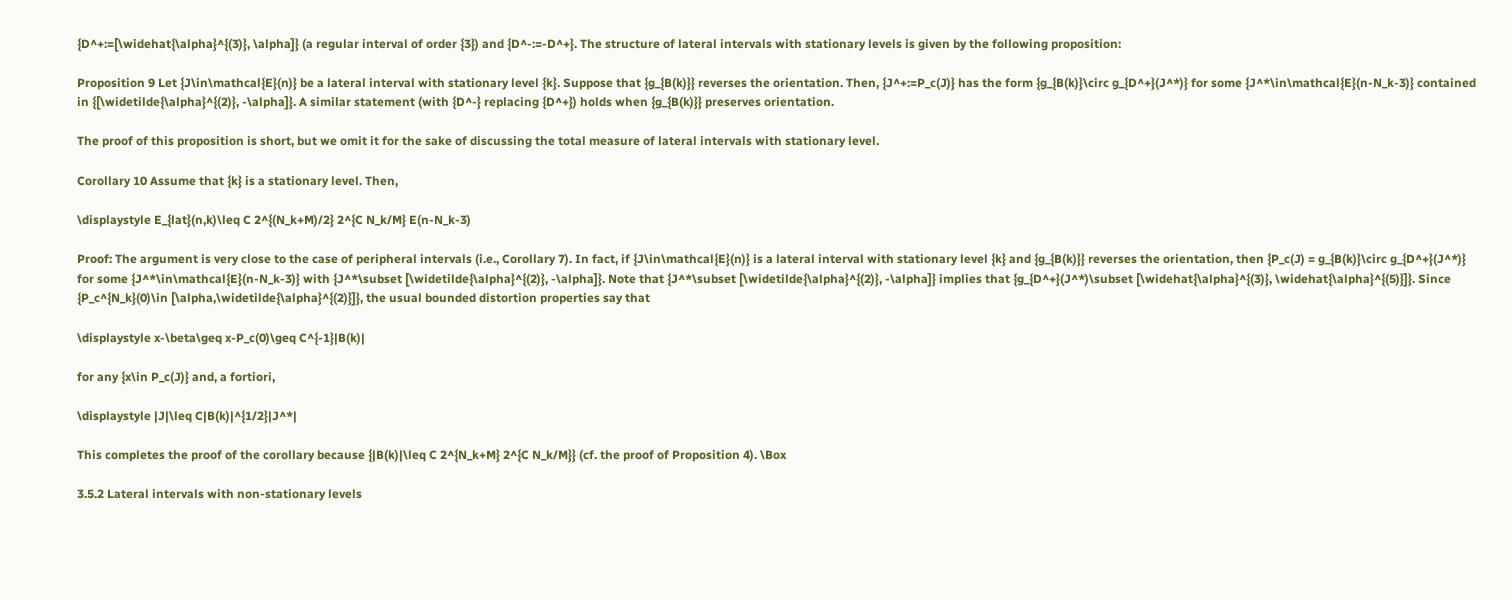{D^+:=[\widehat{\alpha}^{(3)}, \alpha]} (a regular interval of order {3}) and {D^-:=-D^+}. The structure of lateral intervals with stationary levels is given by the following proposition:

Proposition 9 Let {J\in\mathcal{E}(n)} be a lateral interval with stationary level {k}. Suppose that {g_{B(k)}} reverses the orientation. Then, {J^+:=P_c(J)} has the form {g_{B(k)}\circ g_{D^+}(J^*)} for some {J^*\in\mathcal{E}(n-N_k-3)} contained in {[\widetilde{\alpha}^{(2)}, -\alpha]}. A similar statement (with {D^-} replacing {D^+}) holds when {g_{B(k)}} preserves orientation.

The proof of this proposition is short, but we omit it for the sake of discussing the total measure of lateral intervals with stationary level.

Corollary 10 Assume that {k} is a stationary level. Then,

\displaystyle E_{lat}(n,k)\leq C 2^{(N_k+M)/2} 2^{C N_k/M} E(n-N_k-3)

Proof: The argument is very close to the case of peripheral intervals (i.e., Corollary 7). In fact, if {J\in\mathcal{E}(n)} is a lateral interval with stationary level {k} and {g_{B(k)}} reverses the orientation, then {P_c(J) = g_{B(k)}\circ g_{D^+}(J^*)} for some {J^*\in\mathcal{E}(n-N_k-3)} with {J^*\subset [\widetilde{\alpha}^{(2)}, -\alpha]}. Note that {J^*\subset [\widetilde{\alpha}^{(2)}, -\alpha]} implies that {g_{D^+}(J^*)\subset [\widehat{\alpha}^{(3)}, \widehat{\alpha}^{(5)}]}. Since {P_c^{N_k}(0)\in [\alpha,\widetilde{\alpha}^{(2)}]}, the usual bounded distortion properties say that

\displaystyle x-\beta\geq x-P_c(0)\geq C^{-1}|B(k)|

for any {x\in P_c(J)} and, a fortiori,

\displaystyle |J|\leq C|B(k)|^{1/2}|J^*|

This completes the proof of the corollary because {|B(k)|\leq C 2^{N_k+M} 2^{C N_k/M}} (cf. the proof of Proposition 4). \Box

3.5.2 Lateral intervals with non-stationary levels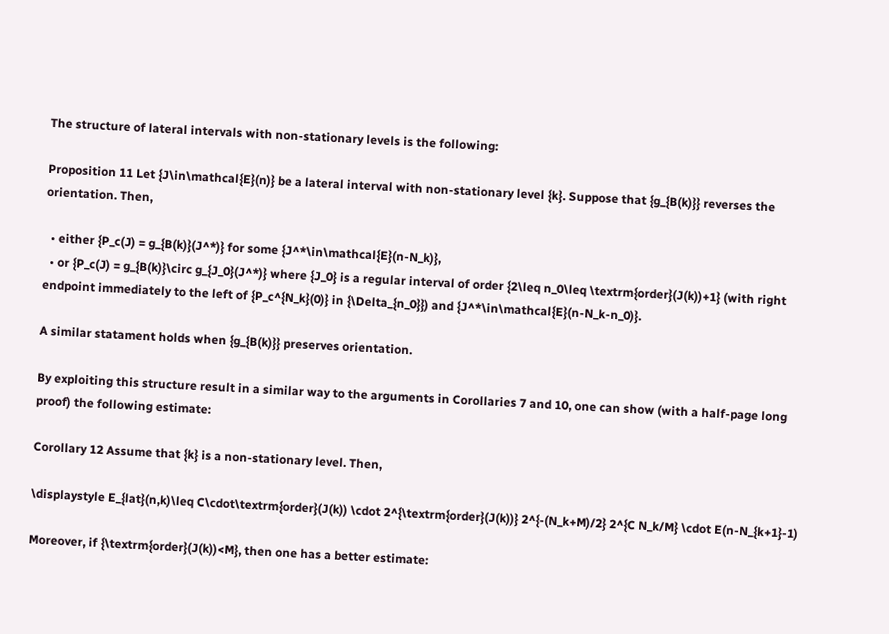The structure of lateral intervals with non-stationary levels is the following:

Proposition 11 Let {J\in\mathcal{E}(n)} be a lateral interval with non-stationary level {k}. Suppose that {g_{B(k)}} reverses the orientation. Then,

  • either {P_c(J) = g_{B(k)}(J^*)} for some {J^*\in\mathcal{E}(n-N_k)},
  • or {P_c(J) = g_{B(k)}\circ g_{J_0}(J^*)} where {J_0} is a regular interval of order {2\leq n_0\leq \textrm{order}(J(k))+1} (with right endpoint immediately to the left of {P_c^{N_k}(0)} in {\Delta_{n_0}}) and {J^*\in\mathcal{E}(n-N_k-n_0)}.

A similar statament holds when {g_{B(k)}} preserves orientation.

By exploiting this structure result in a similar way to the arguments in Corollaries 7 and 10, one can show (with a half-page long proof) the following estimate:

Corollary 12 Assume that {k} is a non-stationary level. Then,

\displaystyle E_{lat}(n,k)\leq C\cdot\textrm{order}(J(k)) \cdot 2^{\textrm{order}(J(k))} 2^{-(N_k+M)/2} 2^{C N_k/M} \cdot E(n-N_{k+1}-1)

Moreover, if {\textrm{order}(J(k))<M}, then one has a better estimate: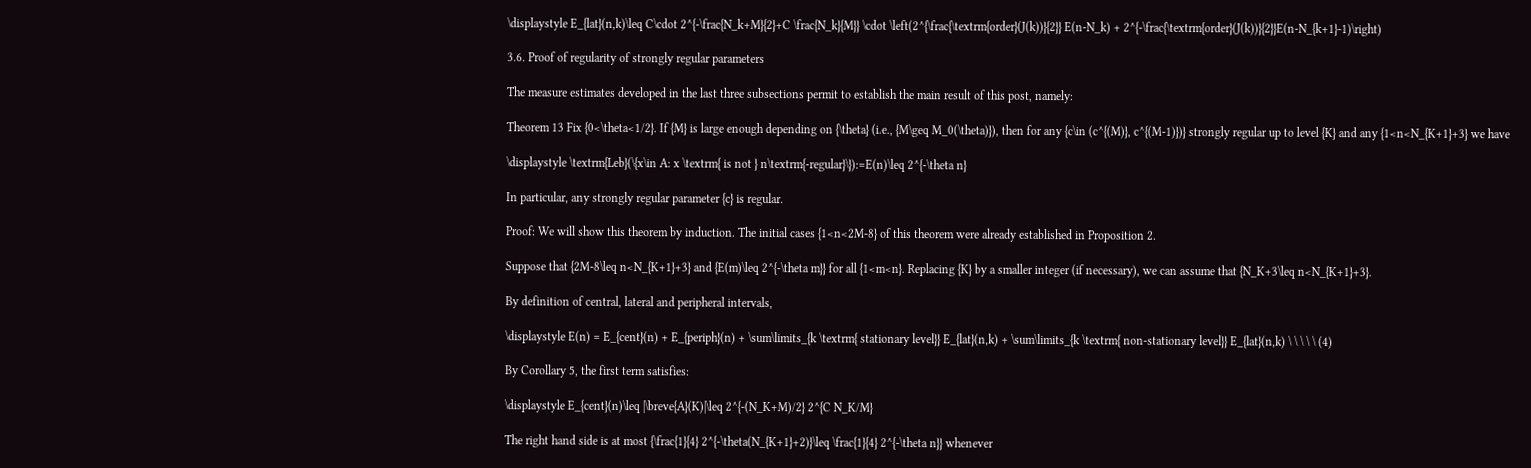\displaystyle E_{lat}(n,k)\leq C\cdot 2^{-\frac{N_k+M}{2}+C \frac{N_k}{M}} \cdot \left(2^{\frac{\textrm{order}(J(k))}{2}} E(n-N_k) + 2^{-\frac{\textrm{order}(J(k))}{2}}E(n-N_{k+1}-1)\right)

3.6. Proof of regularity of strongly regular parameters

The measure estimates developed in the last three subsections permit to establish the main result of this post, namely:

Theorem 13 Fix {0<\theta<1/2}. If {M} is large enough depending on {\theta} (i.e., {M\geq M_0(\theta)}), then for any {c\in (c^{(M)}, c^{(M-1)})} strongly regular up to level {K} and any {1<n<N_{K+1}+3} we have

\displaystyle \textrm{Leb}(\{x\in A: x \textrm{ is not } n\textrm{-regular}\}):=E(n)\leq 2^{-\theta n}

In particular, any strongly regular parameter {c} is regular.

Proof: We will show this theorem by induction. The initial cases {1<n<2M-8} of this theorem were already established in Proposition 2.

Suppose that {2M-8\leq n<N_{K+1}+3} and {E(m)\leq 2^{-\theta m}} for all {1<m<n}. Replacing {K} by a smaller integer (if necessary), we can assume that {N_K+3\leq n<N_{K+1}+3}.

By definition of central, lateral and peripheral intervals,

\displaystyle E(n) = E_{cent}(n) + E_{periph}(n) + \sum\limits_{k \textrm{ stationary level}} E_{lat}(n,k) + \sum\limits_{k \textrm{ non-stationary level}} E_{lat}(n,k) \ \ \ \ \ (4)

By Corollary 5, the first term satisfies:

\displaystyle E_{cent}(n)\leq |\breve{A}(K)|\leq 2^{-(N_K+M)/2} 2^{C N_K/M}

The right hand side is at most {\frac{1}{4} 2^{-\theta(N_{K+1}+2)}\leq \frac{1}{4} 2^{-\theta n}} whenever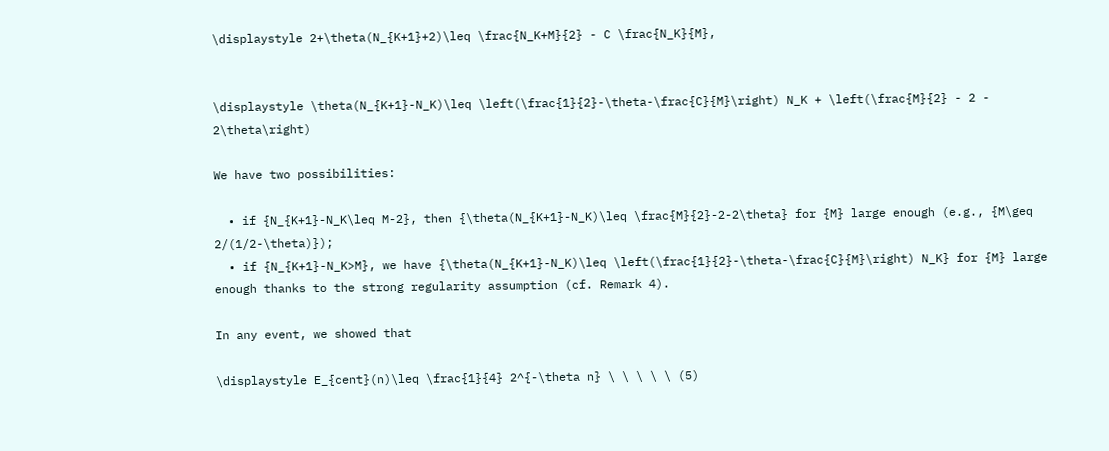\displaystyle 2+\theta(N_{K+1}+2)\leq \frac{N_K+M}{2} - C \frac{N_K}{M},


\displaystyle \theta(N_{K+1}-N_K)\leq \left(\frac{1}{2}-\theta-\frac{C}{M}\right) N_K + \left(\frac{M}{2} - 2 - 2\theta\right)

We have two possibilities:

  • if {N_{K+1}-N_K\leq M-2}, then {\theta(N_{K+1}-N_K)\leq \frac{M}{2}-2-2\theta} for {M} large enough (e.g., {M\geq 2/(1/2-\theta)});
  • if {N_{K+1}-N_K>M}, we have {\theta(N_{K+1}-N_K)\leq \left(\frac{1}{2}-\theta-\frac{C}{M}\right) N_K} for {M} large enough thanks to the strong regularity assumption (cf. Remark 4).

In any event, we showed that

\displaystyle E_{cent}(n)\leq \frac{1}{4} 2^{-\theta n} \ \ \ \ \ (5)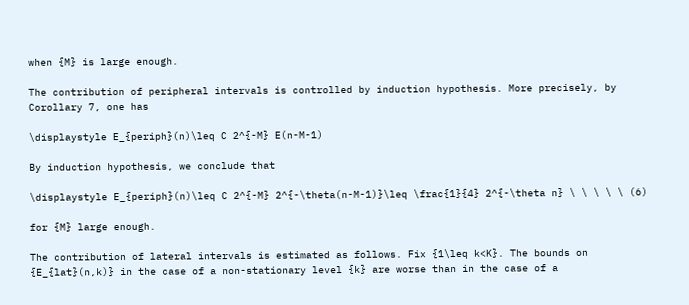when {M} is large enough.

The contribution of peripheral intervals is controlled by induction hypothesis. More precisely, by Corollary 7, one has

\displaystyle E_{periph}(n)\leq C 2^{-M} E(n-M-1)

By induction hypothesis, we conclude that

\displaystyle E_{periph}(n)\leq C 2^{-M} 2^{-\theta(n-M-1)}\leq \frac{1}{4} 2^{-\theta n} \ \ \ \ \ (6)

for {M} large enough.

The contribution of lateral intervals is estimated as follows. Fix {1\leq k<K}. The bounds on {E_{lat}(n,k)} in the case of a non-stationary level {k} are worse than in the case of a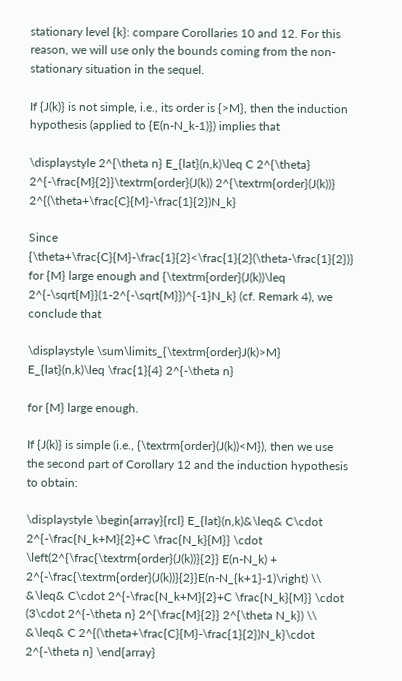stationary level {k}: compare Corollaries 10 and 12. For this reason, we will use only the bounds coming from the non-stationary situation in the sequel.

If {J(k)} is not simple, i.e., its order is {>M}, then the induction hypothesis (applied to {E(n-N_k-1)}) implies that

\displaystyle 2^{\theta n} E_{lat}(n,k)\leq C 2^{\theta} 2^{-\frac{M}{2}}\textrm{order}(J(k)) 2^{\textrm{order}(J(k))} 2^{(\theta+\frac{C}{M}-\frac{1}{2})N_k}

Since {\theta+\frac{C}{M}-\frac{1}{2}<\frac{1}{2}(\theta-\frac{1}{2})} for {M} large enough and {\textrm{order}(J(k))\leq 2^{-\sqrt{M}}(1-2^{-\sqrt{M}})^{-1}N_k} (cf. Remark 4), we conclude that

\displaystyle \sum\limits_{\textrm{order}J(k)>M} E_{lat}(n,k)\leq \frac{1}{4} 2^{-\theta n}

for {M} large enough.

If {J(k)} is simple (i.e., {\textrm{order}(J(k))<M}), then we use the second part of Corollary 12 and the induction hypothesis to obtain:

\displaystyle \begin{array}{rcl} E_{lat}(n,k)&\leq& C\cdot 2^{-\frac{N_k+M}{2}+C \frac{N_k}{M}} \cdot \left(2^{\frac{\textrm{order}(J(k))}{2}} E(n-N_k) + 2^{-\frac{\textrm{order}(J(k))}{2}}E(n-N_{k+1}-1)\right) \\ &\leq& C\cdot 2^{-\frac{N_k+M}{2}+C \frac{N_k}{M}} \cdot (3\cdot 2^{-\theta n} 2^{\frac{M}{2}} 2^{\theta N_k}) \\ &\leq& C 2^{(\theta+\frac{C}{M}-\frac{1}{2})N_k}\cdot 2^{-\theta n} \end{array}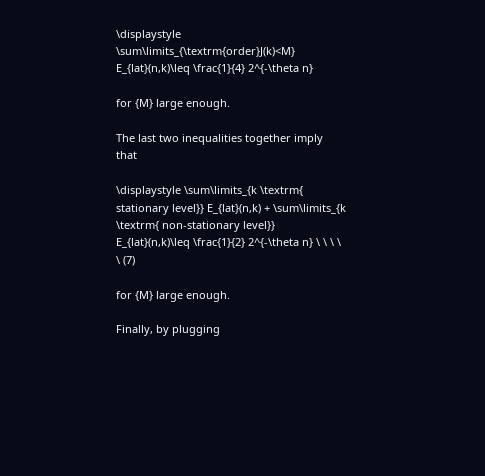\displaystyle \sum\limits_{\textrm{order}J(k)<M} E_{lat}(n,k)\leq \frac{1}{4} 2^{-\theta n}

for {M} large enough.

The last two inequalities together imply that

\displaystyle \sum\limits_{k \textrm{ stationary level}} E_{lat}(n,k) + \sum\limits_{k \textrm{ non-stationary level}} E_{lat}(n,k)\leq \frac{1}{2} 2^{-\theta n} \ \ \ \ \ (7)

for {M} large enough.

Finally, by plugging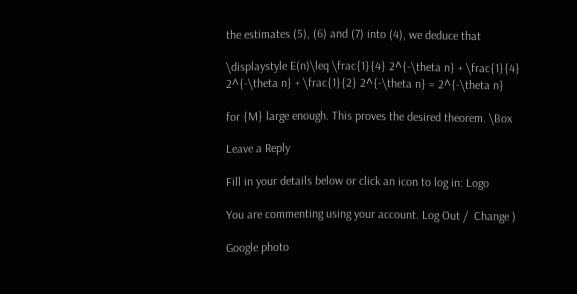the estimates (5), (6) and (7) into (4), we deduce that

\displaystyle E(n)\leq \frac{1}{4} 2^{-\theta n} + \frac{1}{4} 2^{-\theta n} + \frac{1}{2} 2^{-\theta n} = 2^{-\theta n}

for {M} large enough. This proves the desired theorem. \Box

Leave a Reply

Fill in your details below or click an icon to log in: Logo

You are commenting using your account. Log Out /  Change )

Google photo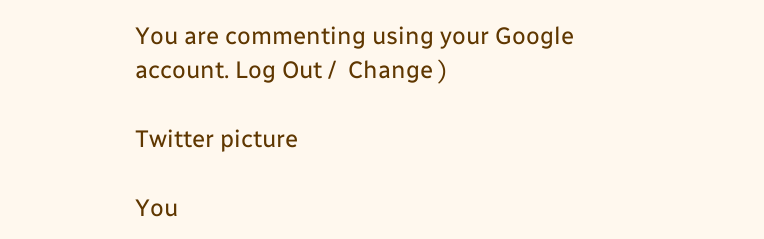You are commenting using your Google account. Log Out /  Change )

Twitter picture

You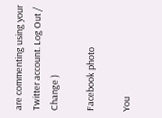are commenting using your Twitter account. Log Out /  Change )

Facebook photo

You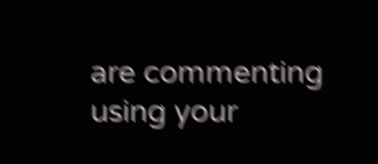are commenting using your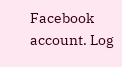Facebook account. Log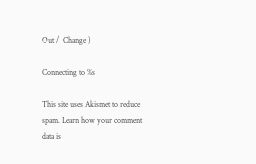Out /  Change )

Connecting to %s

This site uses Akismet to reduce spam. Learn how your comment data is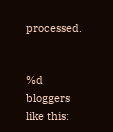processed.


%d bloggers like this: